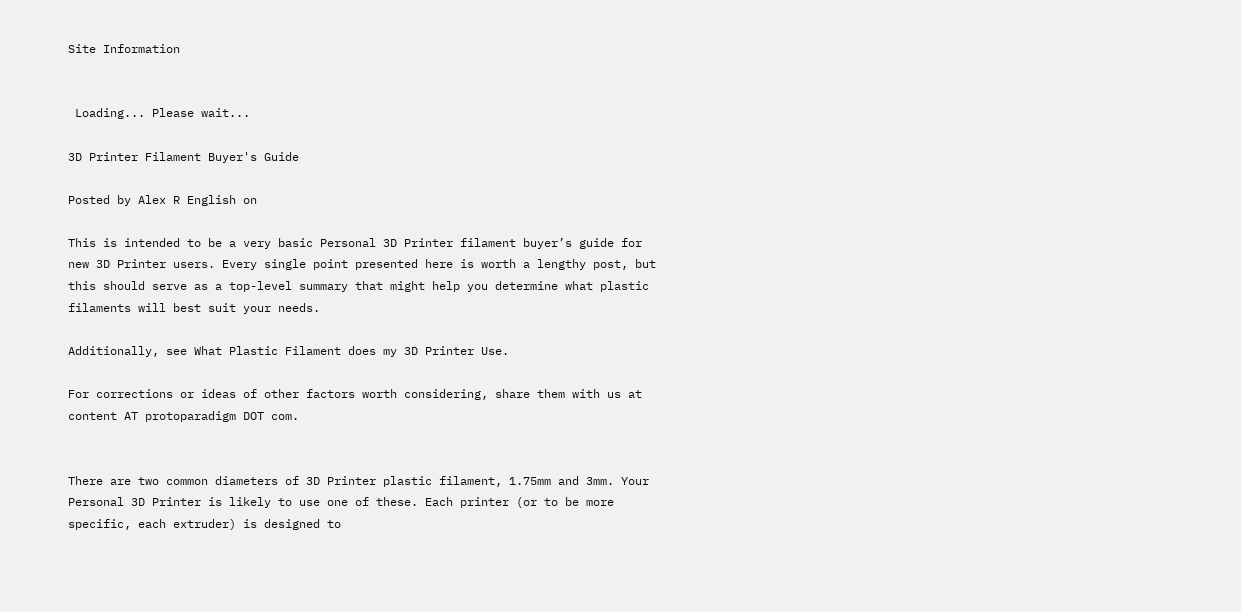Site Information


 Loading... Please wait...

3D Printer Filament Buyer's Guide

Posted by Alex R English on

This is intended to be a very basic Personal 3D Printer filament buyer’s guide for new 3D Printer users. Every single point presented here is worth a lengthy post, but this should serve as a top-level summary that might help you determine what plastic filaments will best suit your needs.

Additionally, see What Plastic Filament does my 3D Printer Use.

For corrections or ideas of other factors worth considering, share them with us at content AT protoparadigm DOT com.


There are two common diameters of 3D Printer plastic filament, 1.75mm and 3mm. Your Personal 3D Printer is likely to use one of these. Each printer (or to be more specific, each extruder) is designed to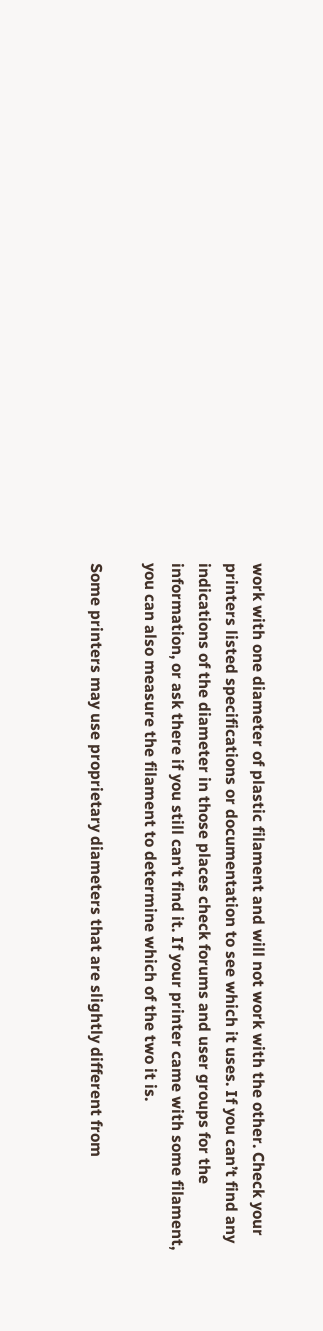work with one diameter of plastic filament and will not work with the other. Check your printers listed specifications or documentation to see which it uses. If you can’t find any indications of the diameter in those places check forums and user groups for the information, or ask there if you still can’t find it. If your printer came with some filament, you can also measure the filament to determine which of the two it is.

Some printers may use proprietary diameters that are slightly different from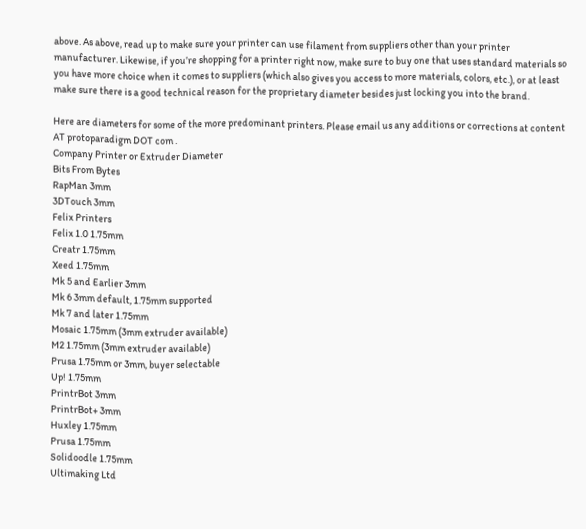above. As above, read up to make sure your printer can use filament from suppliers other than your printer manufacturer. Likewise, if you’re shopping for a printer right now, make sure to buy one that uses standard materials so you have more choice when it comes to suppliers (which also gives you access to more materials, colors, etc.), or at least make sure there is a good technical reason for the proprietary diameter besides just locking you into the brand.

Here are diameters for some of the more predominant printers. Please email us any additions or corrections at content AT protoparadigm DOT com .
Company Printer or Extruder Diameter
Bits From Bytes
RapMan 3mm
3DTouch 3mm
Felix Printers
Felix 1.0 1.75mm
Creatr 1.75mm
Xeed 1.75mm
Mk 5 and Earlier 3mm
Mk 6 3mm default, 1.75mm supported
Mk 7 and later 1.75mm
Mosaic 1.75mm (3mm extruder available)
M2 1.75mm (3mm extruder available)
Prusa 1.75mm or 3mm, buyer selectable
Up! 1.75mm
PrintrBot 3mm
PrintrBot+ 3mm
Huxley 1.75mm
Prusa 1.75mm
Solidoodle 1.75mm
Ultimaking Ltd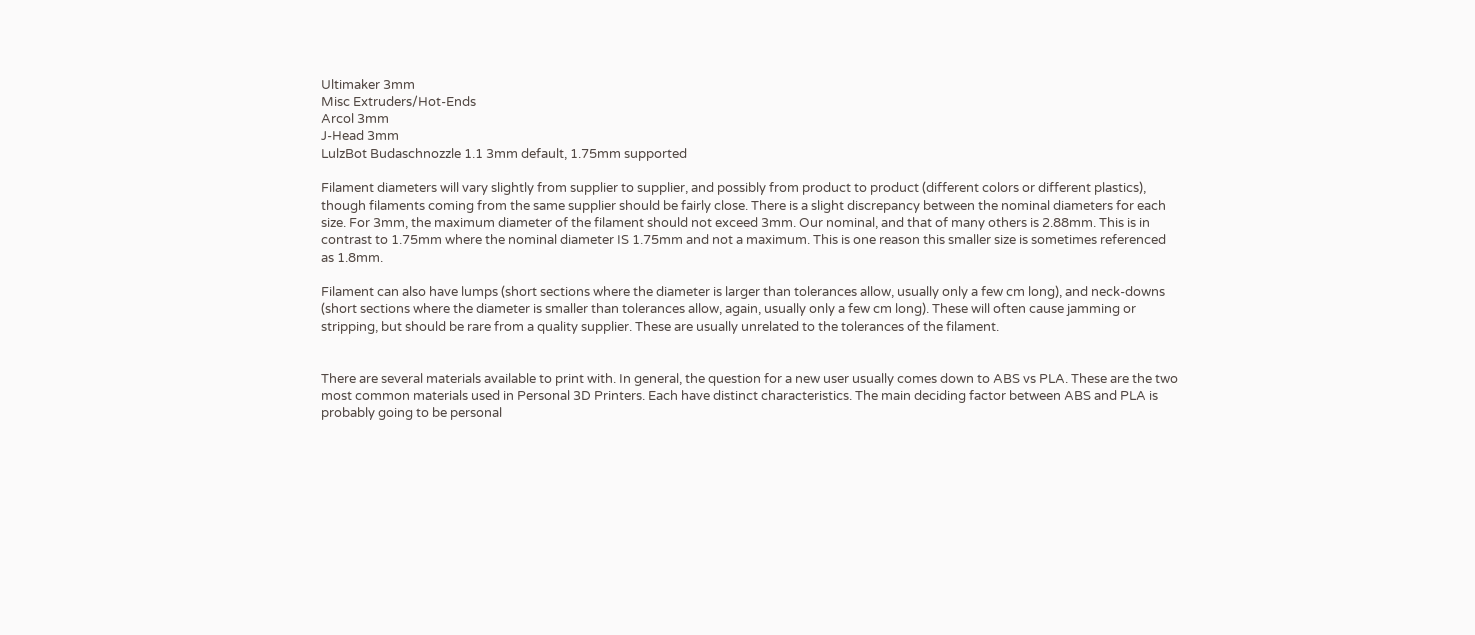Ultimaker 3mm
Misc Extruders/Hot-Ends
Arcol 3mm
J-Head 3mm
LulzBot Budaschnozzle 1.1 3mm default, 1.75mm supported

Filament diameters will vary slightly from supplier to supplier, and possibly from product to product (different colors or different plastics), though filaments coming from the same supplier should be fairly close. There is a slight discrepancy between the nominal diameters for each size. For 3mm, the maximum diameter of the filament should not exceed 3mm. Our nominal, and that of many others is 2.88mm. This is in contrast to 1.75mm where the nominal diameter IS 1.75mm and not a maximum. This is one reason this smaller size is sometimes referenced as 1.8mm.

Filament can also have lumps (short sections where the diameter is larger than tolerances allow, usually only a few cm long), and neck-downs (short sections where the diameter is smaller than tolerances allow, again, usually only a few cm long). These will often cause jamming or stripping, but should be rare from a quality supplier. These are usually unrelated to the tolerances of the filament.


There are several materials available to print with. In general, the question for a new user usually comes down to ABS vs PLA. These are the two most common materials used in Personal 3D Printers. Each have distinct characteristics. The main deciding factor between ABS and PLA is probably going to be personal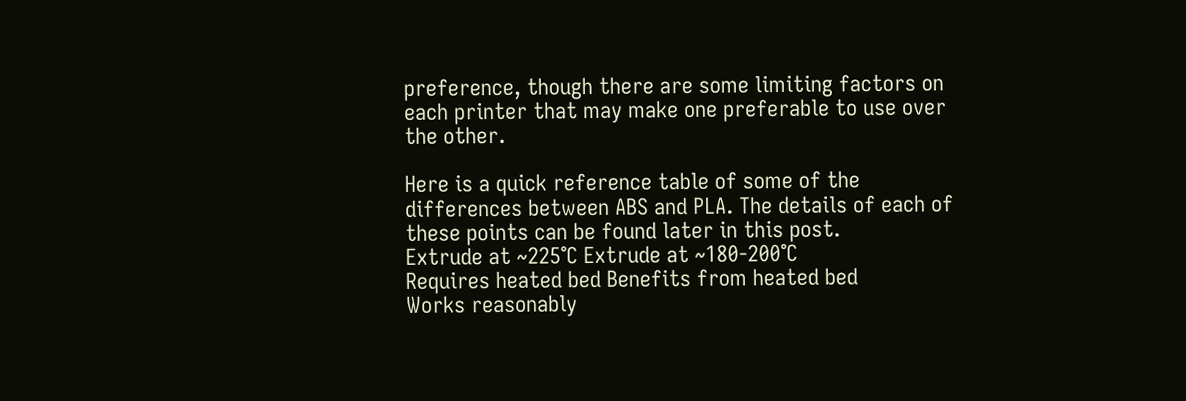preference, though there are some limiting factors on each printer that may make one preferable to use over the other.

Here is a quick reference table of some of the differences between ABS and PLA. The details of each of these points can be found later in this post.
Extrude at ~225°C Extrude at ~180-200°C
Requires heated bed Benefits from heated bed
Works reasonably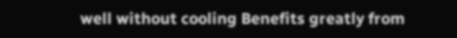well without cooling Benefits greatly from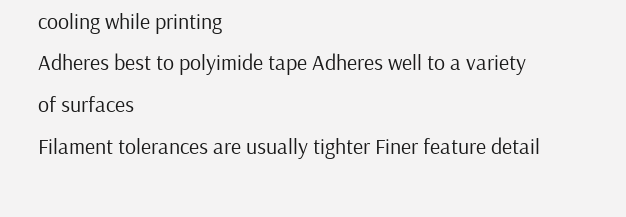cooling while printing
Adheres best to polyimide tape Adheres well to a variety of surfaces
Filament tolerances are usually tighter Finer feature detail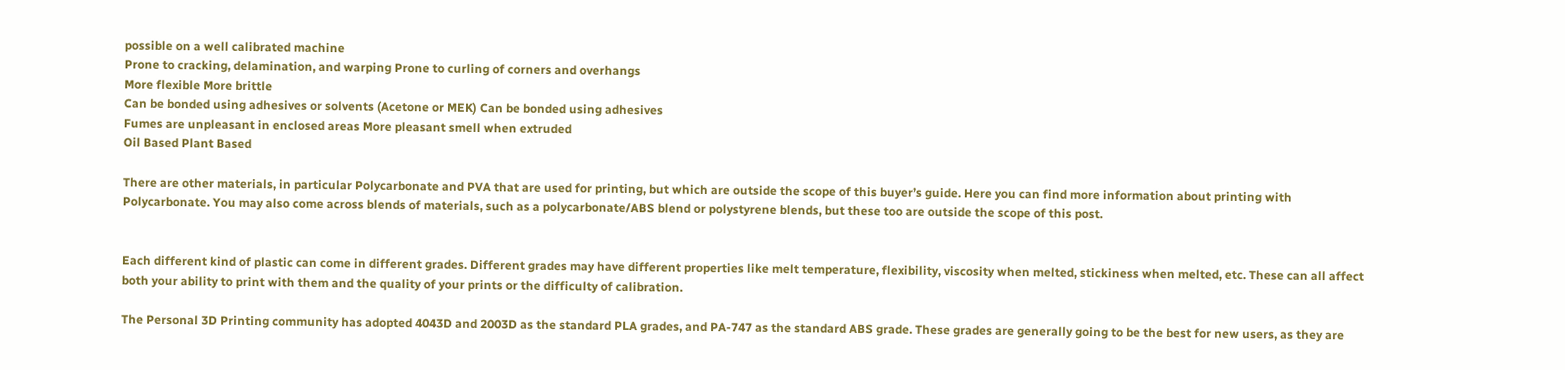possible on a well calibrated machine
Prone to cracking, delamination, and warping Prone to curling of corners and overhangs
More flexible More brittle
Can be bonded using adhesives or solvents (Acetone or MEK) Can be bonded using adhesives
Fumes are unpleasant in enclosed areas More pleasant smell when extruded
Oil Based Plant Based

There are other materials, in particular Polycarbonate and PVA that are used for printing, but which are outside the scope of this buyer’s guide. Here you can find more information about printing with Polycarbonate. You may also come across blends of materials, such as a polycarbonate/ABS blend or polystyrene blends, but these too are outside the scope of this post.


Each different kind of plastic can come in different grades. Different grades may have different properties like melt temperature, flexibility, viscosity when melted, stickiness when melted, etc. These can all affect both your ability to print with them and the quality of your prints or the difficulty of calibration.

The Personal 3D Printing community has adopted 4043D and 2003D as the standard PLA grades, and PA-747 as the standard ABS grade. These grades are generally going to be the best for new users, as they are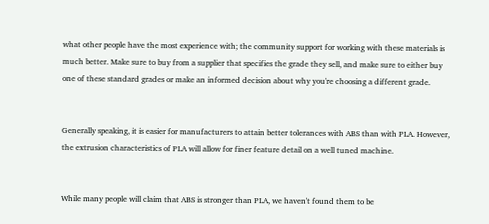what other people have the most experience with; the community support for working with these materials is much better. Make sure to buy from a supplier that specifies the grade they sell, and make sure to either buy one of these standard grades or make an informed decision about why you're choosing a different grade.


Generally speaking, it is easier for manufacturers to attain better tolerances with ABS than with PLA. However, the extrusion characteristics of PLA will allow for finer feature detail on a well tuned machine.


While many people will claim that ABS is stronger than PLA, we haven't found them to be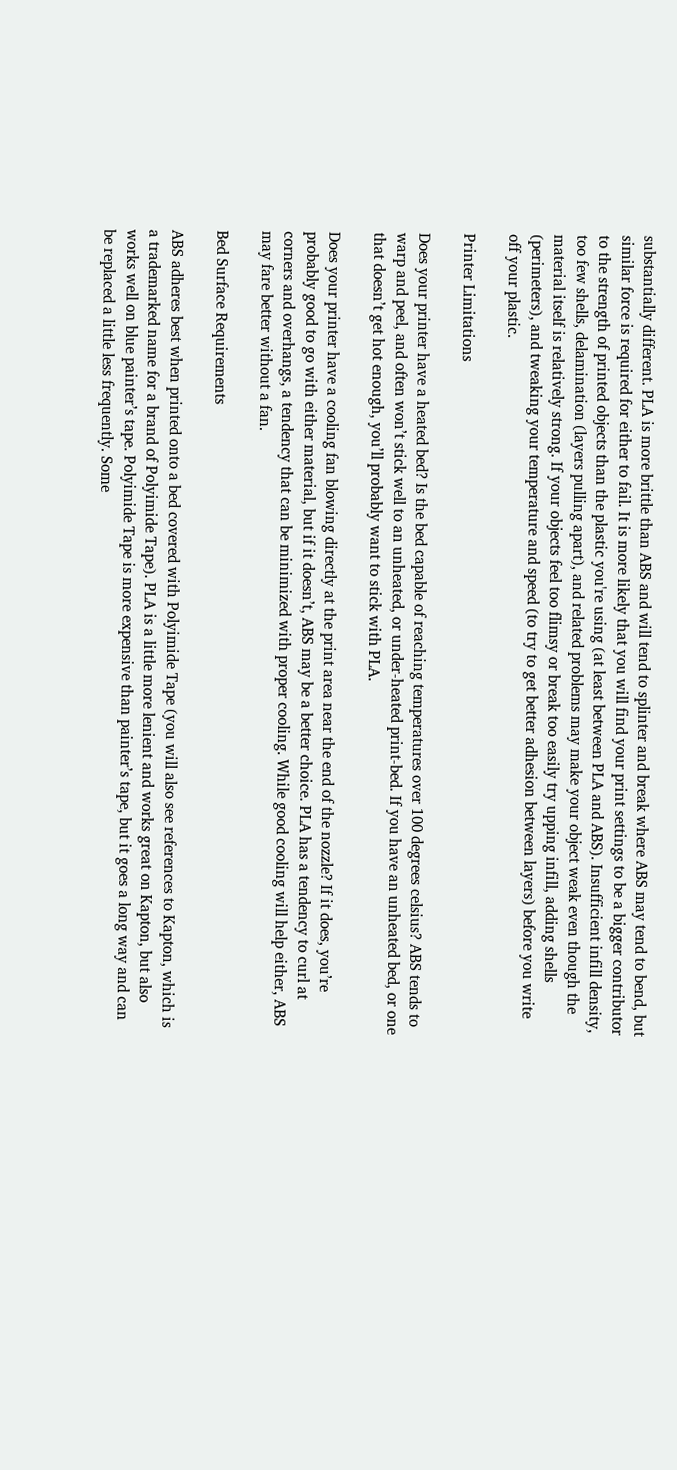substantially different. PLA is more brittle than ABS and will tend to splinter and break where ABS may tend to bend, but similar force is required for either to fail. It is more likely that you will find your print settings to be a bigger contributor to the strength of printed objects than the plastic you're using (at least between PLA and ABS). Insufficient infill density, too few shells, delamination (layers pulling apart), and related problems may make your object weak even though the material itself is relatively strong. If your objects feel too flimsy or break too easily try upping infill, adding shells (perimeters), and tweaking your temperature and speed (to try to get better adhesion between layers) before you write off your plastic.

Printer Limitations

Does your printer have a heated bed? Is the bed capable of reaching temperatures over 100 degrees celsius? ABS tends to warp and peel, and often won’t stick well to an unheated, or under-heated print-bed. If you have an unheated bed, or one that doesn’t get hot enough, you’ll probably want to stick with PLA.

Does your printer have a cooling fan blowing directly at the print area near the end of the nozzle? If it does, you’re probably good to go with either material, but if it doesn’t, ABS may be a better choice. PLA has a tendency to curl at corners and overhangs, a tendency that can be minimized with proper cooling. While good cooling will help either, ABS may fare better without a fan.

Bed Surface Requirements

ABS adheres best when printed onto a bed covered with Polyimide Tape (you will also see references to Kapton, which is a trademarked name for a brand of Polyimide Tape). PLA is a little more lenient and works great on Kapton, but also works well on blue painter’s tape. Polyimide Tape is more expensive than painter’s tape, but it goes a long way and can be replaced a little less frequently. Some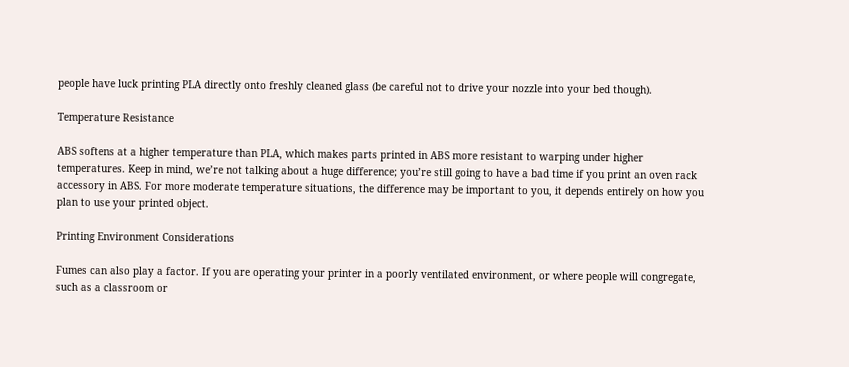people have luck printing PLA directly onto freshly cleaned glass (be careful not to drive your nozzle into your bed though).

Temperature Resistance

ABS softens at a higher temperature than PLA, which makes parts printed in ABS more resistant to warping under higher temperatures. Keep in mind, we’re not talking about a huge difference; you’re still going to have a bad time if you print an oven rack accessory in ABS. For more moderate temperature situations, the difference may be important to you, it depends entirely on how you plan to use your printed object.

Printing Environment Considerations

Fumes can also play a factor. If you are operating your printer in a poorly ventilated environment, or where people will congregate, such as a classroom or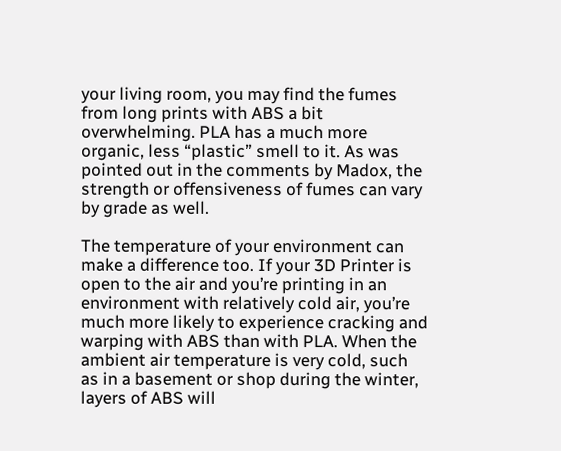your living room, you may find the fumes from long prints with ABS a bit overwhelming. PLA has a much more organic, less “plastic” smell to it. As was pointed out in the comments by Madox, the strength or offensiveness of fumes can vary by grade as well.

The temperature of your environment can make a difference too. If your 3D Printer is open to the air and you’re printing in an environment with relatively cold air, you’re much more likely to experience cracking and warping with ABS than with PLA. When the ambient air temperature is very cold, such as in a basement or shop during the winter, layers of ABS will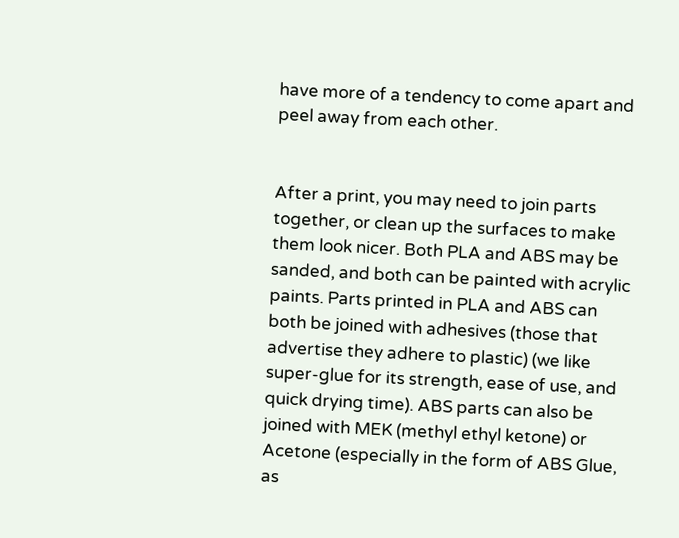have more of a tendency to come apart and peel away from each other.


After a print, you may need to join parts together, or clean up the surfaces to make them look nicer. Both PLA and ABS may be sanded, and both can be painted with acrylic paints. Parts printed in PLA and ABS can both be joined with adhesives (those that advertise they adhere to plastic) (we like super-glue for its strength, ease of use, and quick drying time). ABS parts can also be joined with MEK (methyl ethyl ketone) or Acetone (especially in the form of ABS Glue, as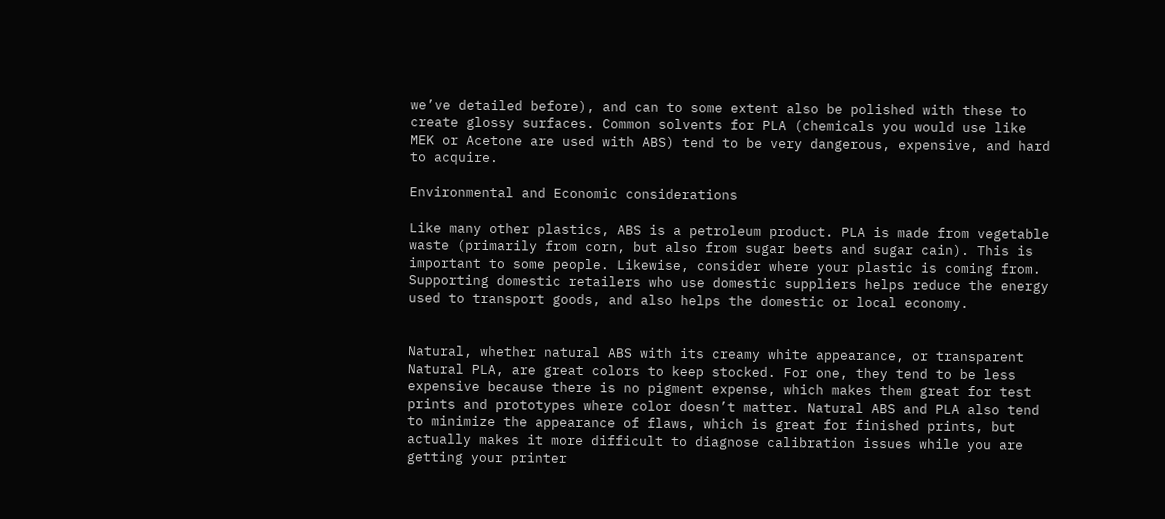we’ve detailed before), and can to some extent also be polished with these to create glossy surfaces. Common solvents for PLA (chemicals you would use like MEK or Acetone are used with ABS) tend to be very dangerous, expensive, and hard to acquire.

Environmental and Economic considerations

Like many other plastics, ABS is a petroleum product. PLA is made from vegetable waste (primarily from corn, but also from sugar beets and sugar cain). This is important to some people. Likewise, consider where your plastic is coming from. Supporting domestic retailers who use domestic suppliers helps reduce the energy used to transport goods, and also helps the domestic or local economy.


Natural, whether natural ABS with its creamy white appearance, or transparent Natural PLA, are great colors to keep stocked. For one, they tend to be less expensive because there is no pigment expense, which makes them great for test prints and prototypes where color doesn’t matter. Natural ABS and PLA also tend to minimize the appearance of flaws, which is great for finished prints, but actually makes it more difficult to diagnose calibration issues while you are getting your printer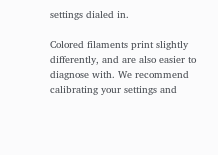settings dialed in.

Colored filaments print slightly differently, and are also easier to diagnose with. We recommend calibrating your settings and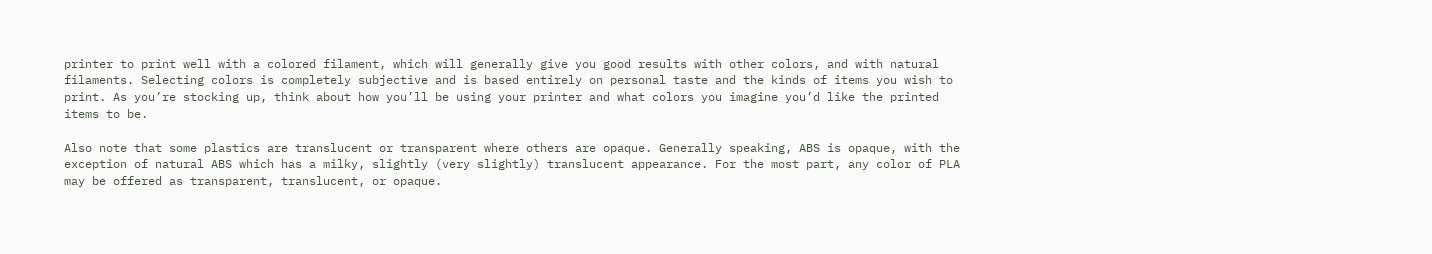printer to print well with a colored filament, which will generally give you good results with other colors, and with natural filaments. Selecting colors is completely subjective and is based entirely on personal taste and the kinds of items you wish to print. As you’re stocking up, think about how you’ll be using your printer and what colors you imagine you’d like the printed items to be.

Also note that some plastics are translucent or transparent where others are opaque. Generally speaking, ABS is opaque, with the exception of natural ABS which has a milky, slightly (very slightly) translucent appearance. For the most part, any color of PLA may be offered as transparent, translucent, or opaque.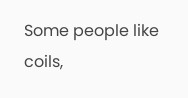Some people like coils,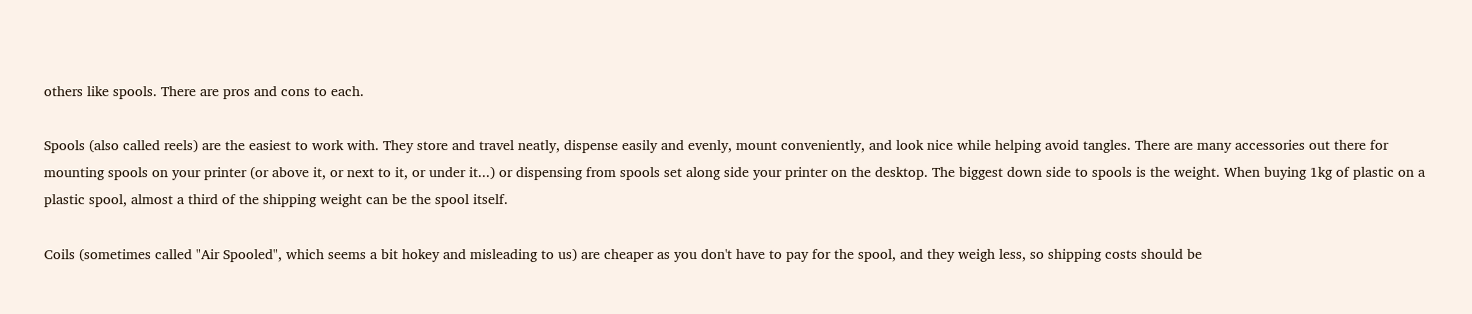others like spools. There are pros and cons to each.

Spools (also called reels) are the easiest to work with. They store and travel neatly, dispense easily and evenly, mount conveniently, and look nice while helping avoid tangles. There are many accessories out there for mounting spools on your printer (or above it, or next to it, or under it...) or dispensing from spools set along side your printer on the desktop. The biggest down side to spools is the weight. When buying 1kg of plastic on a plastic spool, almost a third of the shipping weight can be the spool itself.

Coils (sometimes called "Air Spooled", which seems a bit hokey and misleading to us) are cheaper as you don't have to pay for the spool, and they weigh less, so shipping costs should be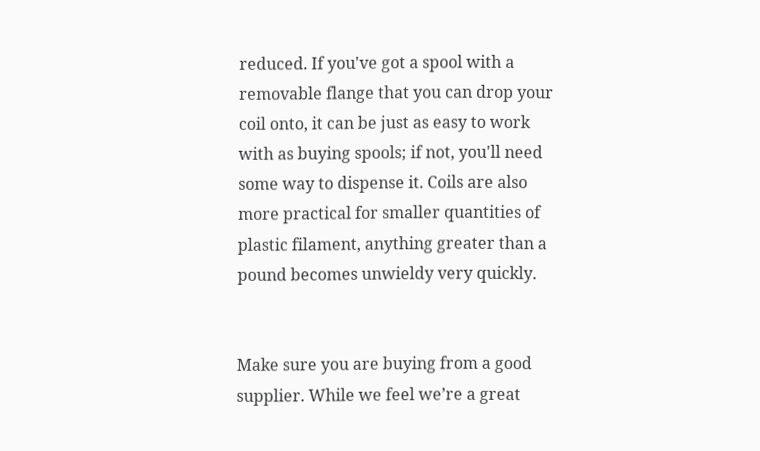reduced. If you've got a spool with a removable flange that you can drop your coil onto, it can be just as easy to work with as buying spools; if not, you'll need some way to dispense it. Coils are also more practical for smaller quantities of plastic filament, anything greater than a pound becomes unwieldy very quickly.


Make sure you are buying from a good supplier. While we feel we’re a great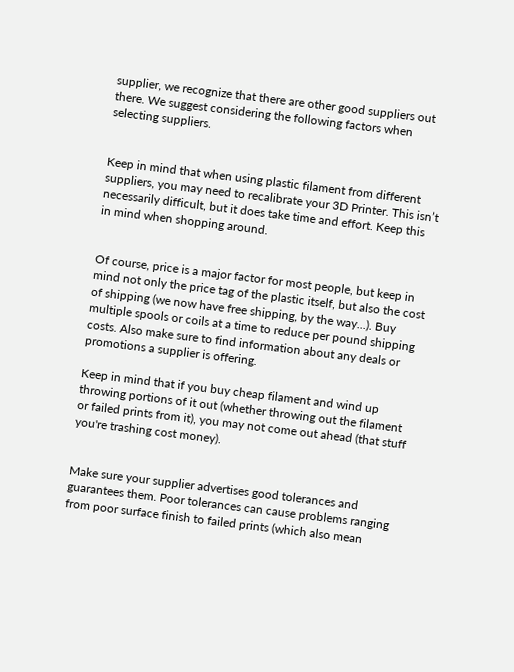supplier, we recognize that there are other good suppliers out there. We suggest considering the following factors when selecting suppliers.


Keep in mind that when using plastic filament from different suppliers, you may need to recalibrate your 3D Printer. This isn’t necessarily difficult, but it does take time and effort. Keep this in mind when shopping around.


Of course, price is a major factor for most people, but keep in mind not only the price tag of the plastic itself, but also the cost of shipping (we now have free shipping, by the way...). Buy multiple spools or coils at a time to reduce per pound shipping costs. Also make sure to find information about any deals or promotions a supplier is offering.

Keep in mind that if you buy cheap filament and wind up throwing portions of it out (whether throwing out the filament or failed prints from it), you may not come out ahead (that stuff you're trashing cost money).


Make sure your supplier advertises good tolerances and guarantees them. Poor tolerances can cause problems ranging from poor surface finish to failed prints (which also mean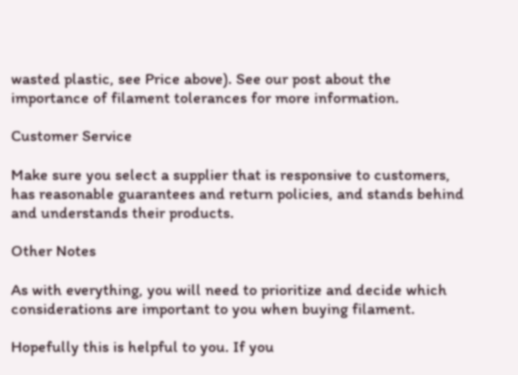wasted plastic, see Price above). See our post about the importance of filament tolerances for more information.

Customer Service

Make sure you select a supplier that is responsive to customers, has reasonable guarantees and return policies, and stands behind and understands their products.

Other Notes

As with everything, you will need to prioritize and decide which considerations are important to you when buying filament.

Hopefully this is helpful to you. If you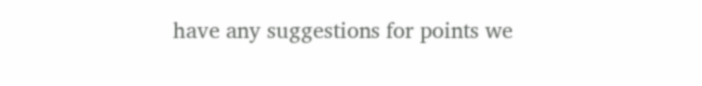have any suggestions for points we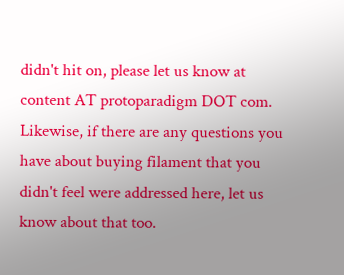didn't hit on, please let us know at content AT protoparadigm DOT com. Likewise, if there are any questions you have about buying filament that you didn't feel were addressed here, let us know about that too.